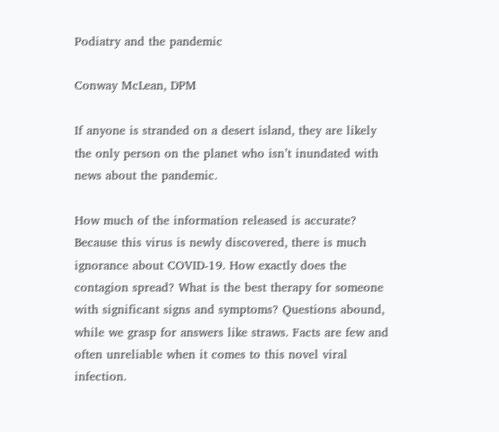Podiatry and the pandemic

Conway McLean, DPM

If anyone is stranded on a desert island, they are likely the only person on the planet who isn’t inundated with news about the pandemic.

How much of the information released is accurate? Because this virus is newly discovered, there is much ignorance about COVID-19. How exactly does the contagion spread? What is the best therapy for someone with significant signs and symptoms? Questions abound, while we grasp for answers like straws. Facts are few and often unreliable when it comes to this novel viral infection.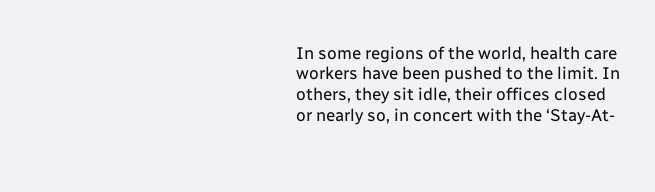In some regions of the world, health care workers have been pushed to the limit. In others, they sit idle, their offices closed or nearly so, in concert with the ‘Stay-At-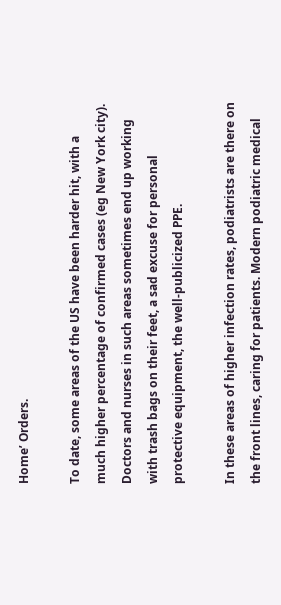Home’ Orders.

To date, some areas of the US have been harder hit, with a much higher percentage of confirmed cases (eg New York city). Doctors and nurses in such areas sometimes end up working with trash bags on their feet, a sad excuse for personal protective equipment, the well-publicized PPE.

In these areas of higher infection rates, podiatrists are there on the front lines, caring for patients. Modern podiatric medical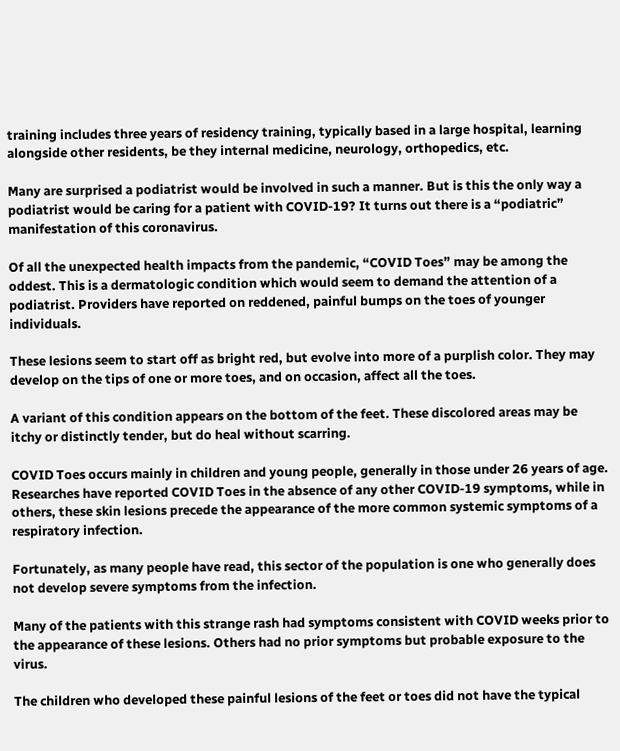training includes three years of residency training, typically based in a large hospital, learning alongside other residents, be they internal medicine, neurology, orthopedics, etc.

Many are surprised a podiatrist would be involved in such a manner. But is this the only way a podiatrist would be caring for a patient with COVID-19? It turns out there is a “podiatric” manifestation of this coronavirus.

Of all the unexpected health impacts from the pandemic, “COVID Toes” may be among the oddest. This is a dermatologic condition which would seem to demand the attention of a podiatrist. Providers have reported on reddened, painful bumps on the toes of younger individuals.

These lesions seem to start off as bright red, but evolve into more of a purplish color. They may develop on the tips of one or more toes, and on occasion, affect all the toes.

A variant of this condition appears on the bottom of the feet. These discolored areas may be itchy or distinctly tender, but do heal without scarring.

COVID Toes occurs mainly in children and young people, generally in those under 26 years of age. Researches have reported COVID Toes in the absence of any other COVID-19 symptoms, while in others, these skin lesions precede the appearance of the more common systemic symptoms of a respiratory infection.

Fortunately, as many people have read, this sector of the population is one who generally does not develop severe symptoms from the infection.

Many of the patients with this strange rash had symptoms consistent with COVID weeks prior to the appearance of these lesions. Others had no prior symptoms but probable exposure to the virus.

The children who developed these painful lesions of the feet or toes did not have the typical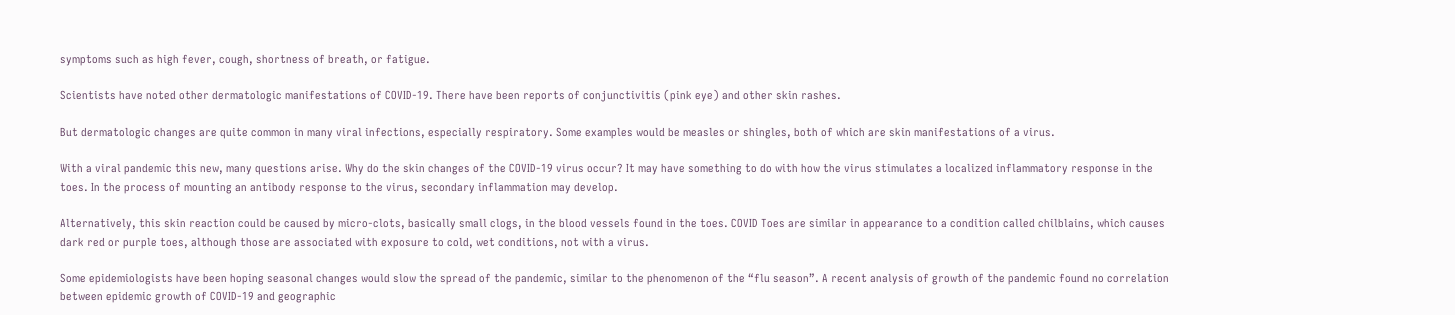symptoms such as high fever, cough, shortness of breath, or fatigue.

Scientists have noted other dermatologic manifestations of COVID-19. There have been reports of conjunctivitis (pink eye) and other skin rashes.

But dermatologic changes are quite common in many viral infections, especially respiratory. Some examples would be measles or shingles, both of which are skin manifestations of a virus.

With a viral pandemic this new, many questions arise. Why do the skin changes of the COVID-19 virus occur? It may have something to do with how the virus stimulates a localized inflammatory response in the toes. In the process of mounting an antibody response to the virus, secondary inflammation may develop.

Alternatively, this skin reaction could be caused by micro-clots, basically small clogs, in the blood vessels found in the toes. COVID Toes are similar in appearance to a condition called chilblains, which causes dark red or purple toes, although those are associated with exposure to cold, wet conditions, not with a virus.

Some epidemiologists have been hoping seasonal changes would slow the spread of the pandemic, similar to the phenomenon of the “flu season”. A recent analysis of growth of the pandemic found no correlation between epidemic growth of COVID-19 and geographic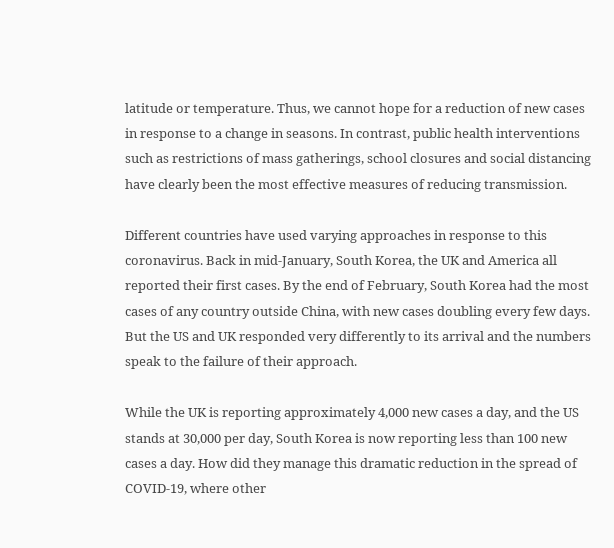latitude or temperature. Thus, we cannot hope for a reduction of new cases in response to a change in seasons. In contrast, public health interventions such as restrictions of mass gatherings, school closures and social distancing have clearly been the most effective measures of reducing transmission.

Different countries have used varying approaches in response to this coronavirus. Back in mid-January, South Korea, the UK and America all reported their first cases. By the end of February, South Korea had the most cases of any country outside China, with new cases doubling every few days. But the US and UK responded very differently to its arrival and the numbers speak to the failure of their approach.

While the UK is reporting approximately 4,000 new cases a day, and the US stands at 30,000 per day, South Korea is now reporting less than 100 new cases a day. How did they manage this dramatic reduction in the spread of COVID-19, where other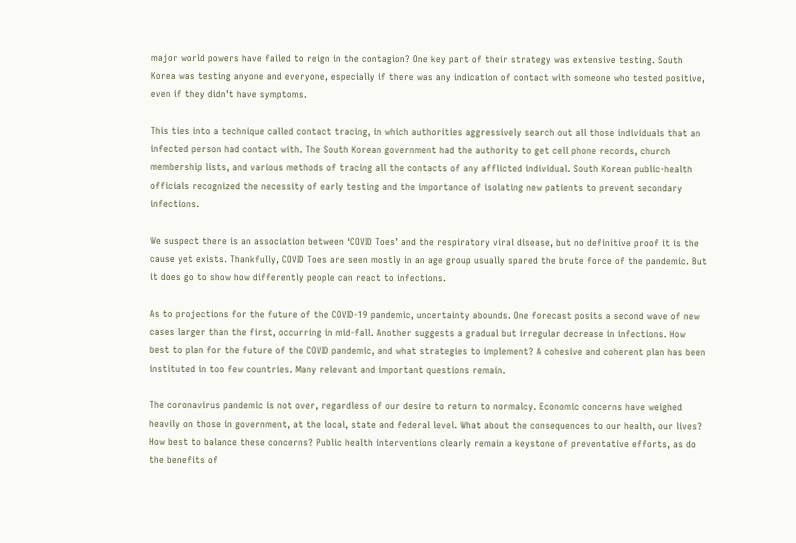major world powers have failed to reign in the contagion? One key part of their strategy was extensive testing. South Korea was testing anyone and everyone, especially if there was any indication of contact with someone who tested positive, even if they didn’t have symptoms.

This ties into a technique called contact tracing, in which authorities aggressively search out all those individuals that an infected person had contact with. The South Korean government had the authority to get cell phone records, church membership lists, and various methods of tracing all the contacts of any afflicted individual. South Korean public-health officials recognized the necessity of early testing and the importance of isolating new patients to prevent secondary infections.

We suspect there is an association between ‘COVID Toes’ and the respiratory viral disease, but no definitive proof it is the cause yet exists. Thankfully, COVID Toes are seen mostly in an age group usually spared the brute force of the pandemic. But it does go to show how differently people can react to infections.

As to projections for the future of the COVID-19 pandemic, uncertainty abounds. One forecast posits a second wave of new cases larger than the first, occurring in mid-fall. Another suggests a gradual but irregular decrease in infections. How best to plan for the future of the COVID pandemic, and what strategies to implement? A cohesive and coherent plan has been instituted in too few countries. Many relevant and important questions remain.

The coronavirus pandemic is not over, regardless of our desire to return to normalcy. Economic concerns have weighed heavily on those in government, at the local, state and federal level. What about the consequences to our health, our lives? How best to balance these concerns? Public health interventions clearly remain a keystone of preventative efforts, as do the benefits of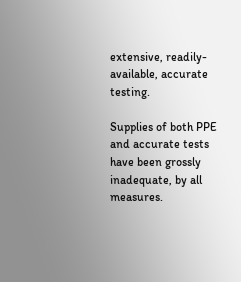extensive, readily-available, accurate testing.

Supplies of both PPE and accurate tests have been grossly inadequate, by all measures.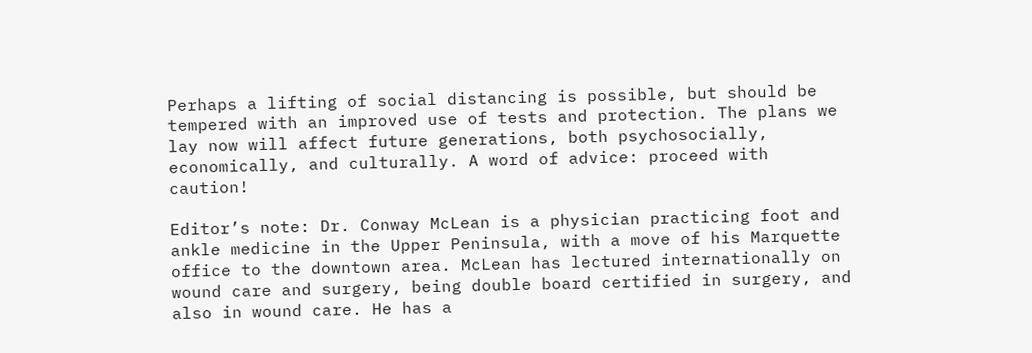Perhaps a lifting of social distancing is possible, but should be tempered with an improved use of tests and protection. The plans we lay now will affect future generations, both psychosocially, economically, and culturally. A word of advice: proceed with caution!

Editor’s note: Dr. Conway McLean is a physician practicing foot and ankle medicine in the Upper Peninsula, with a move of his Marquette office to the downtown area. McLean has lectured internationally on wound care and surgery, being double board certified in surgery, and also in wound care. He has a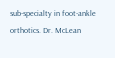sub-specialty in foot-ankle orthotics. Dr. McLean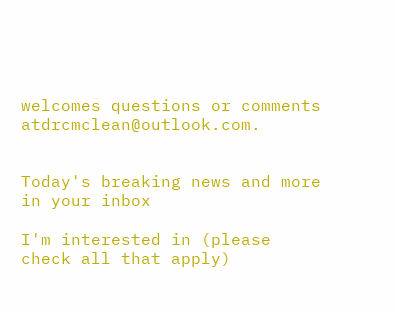welcomes questions or comments atdrcmclean@outlook.com.


Today's breaking news and more in your inbox

I'm interested in (please check all that apply)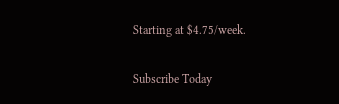Starting at $4.75/week.

Subscribe Today